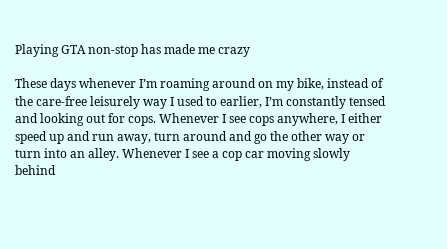Playing GTA non-stop has made me crazy

These days whenever I’m roaming around on my bike, instead of the care-free leisurely way I used to earlier, I’m constantly tensed and looking out for cops. Whenever I see cops anywhere, I either speed up and run away, turn around and go the other way or turn into an alley. Whenever I see a cop car moving slowly behind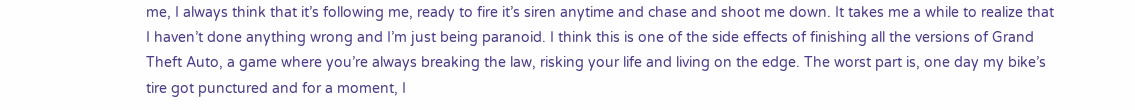me, I always think that it’s following me, ready to fire it’s siren anytime and chase and shoot me down. It takes me a while to realize that I haven’t done anything wrong and I’m just being paranoid. I think this is one of the side effects of finishing all the versions of Grand Theft Auto, a game where you’re always breaking the law, risking your life and living on the edge. The worst part is, one day my bike’s tire got punctured and for a moment, I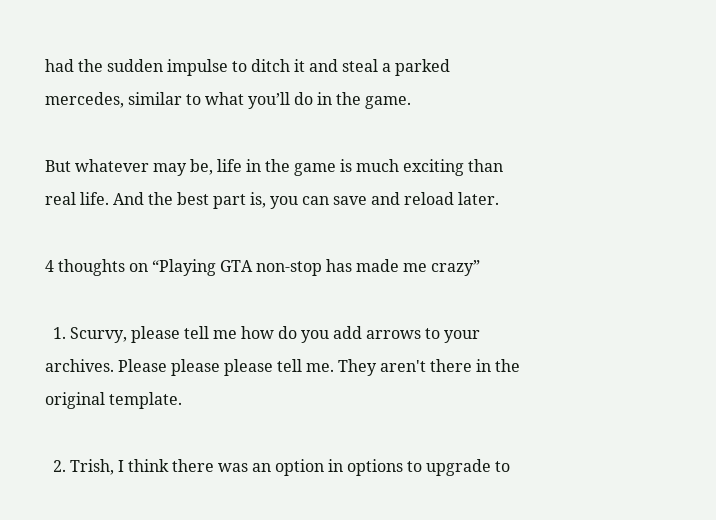had the sudden impulse to ditch it and steal a parked mercedes, similar to what you’ll do in the game.

But whatever may be, life in the game is much exciting than real life. And the best part is, you can save and reload later.

4 thoughts on “Playing GTA non-stop has made me crazy”

  1. Scurvy, please tell me how do you add arrows to your archives. Please please please tell me. They aren't there in the original template.

  2. Trish, I think there was an option in options to upgrade to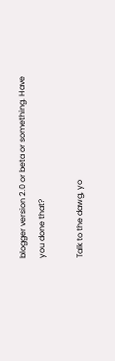blogger version 2.0 or beta or something. Have you done that?

Talk to the dawg, yo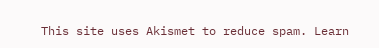This site uses Akismet to reduce spam. Learn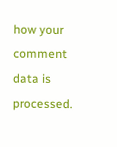how your comment data is processed.